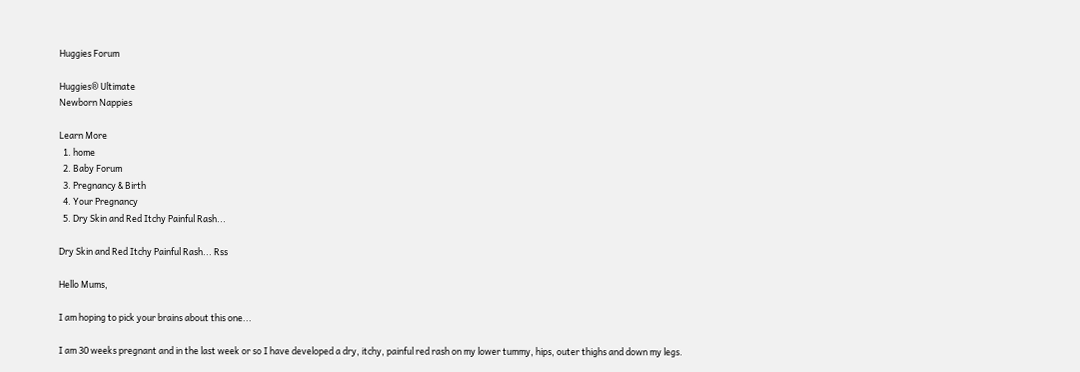Huggies Forum

Huggies® Ultimate
Newborn Nappies

Learn More
  1. home
  2. Baby Forum
  3. Pregnancy & Birth
  4. Your Pregnancy
  5. Dry Skin and Red Itchy Painful Rash...

Dry Skin and Red Itchy Painful Rash... Rss

Hello Mums,

I am hoping to pick your brains about this one...

I am 30 weeks pregnant and in the last week or so I have developed a dry, itchy, painful red rash on my lower tummy, hips, outer thighs and down my legs.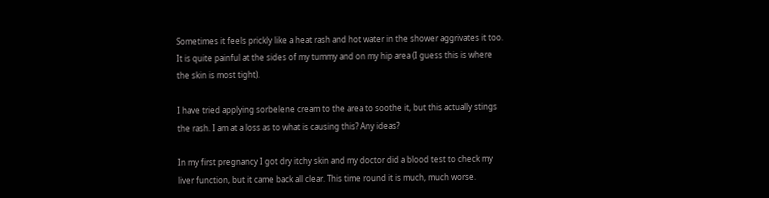Sometimes it feels prickly like a heat rash and hot water in the shower aggrivates it too. It is quite painful at the sides of my tummy and on my hip area (I guess this is where the skin is most tight).

I have tried applying sorbelene cream to the area to soothe it, but this actually stings the rash. I am at a loss as to what is causing this? Any ideas?

In my first pregnancy I got dry itchy skin and my doctor did a blood test to check my liver function, but it came back all clear. This time round it is much, much worse.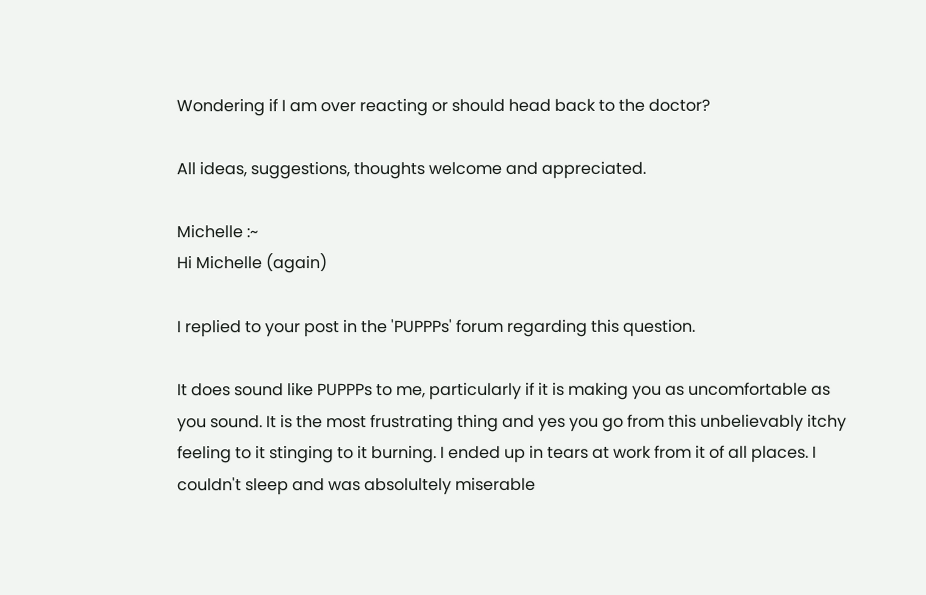Wondering if I am over reacting or should head back to the doctor?

All ideas, suggestions, thoughts welcome and appreciated.

Michelle :~
Hi Michelle (again)

I replied to your post in the 'PUPPPs' forum regarding this question.

It does sound like PUPPPs to me, particularly if it is making you as uncomfortable as you sound. It is the most frustrating thing and yes you go from this unbelievably itchy feeling to it stinging to it burning. I ended up in tears at work from it of all places. I couldn't sleep and was absolultely miserable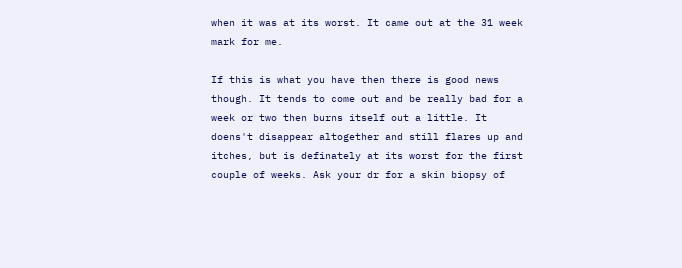when it was at its worst. It came out at the 31 week mark for me.

If this is what you have then there is good news though. It tends to come out and be really bad for a week or two then burns itself out a little. It doens't disappear altogether and still flares up and itches, but is definately at its worst for the first couple of weeks. Ask your dr for a skin biopsy of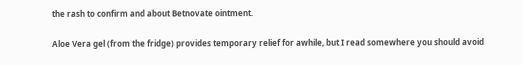the rash to confirm and about Betnovate ointment.

Aloe Vera gel (from the fridge) provides temporary relief for awhile, but I read somewhere you should avoid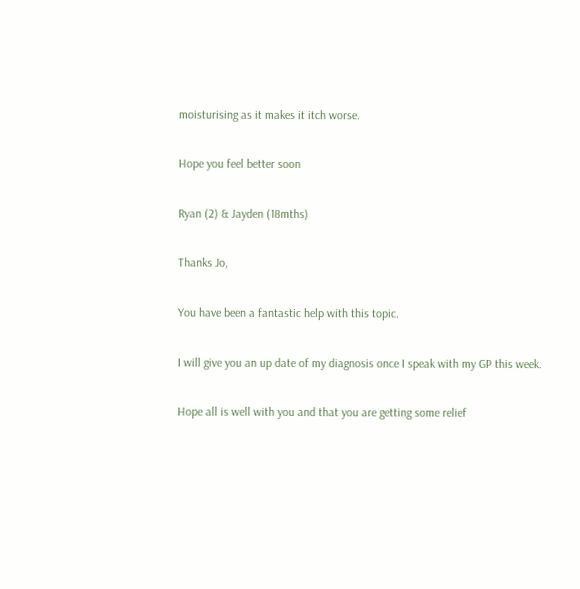moisturising as it makes it itch worse.

Hope you feel better soon

Ryan (2) & Jayden (18mths)

Thanks Jo,

You have been a fantastic help with this topic.

I will give you an up date of my diagnosis once I speak with my GP this week.

Hope all is well with you and that you are getting some relief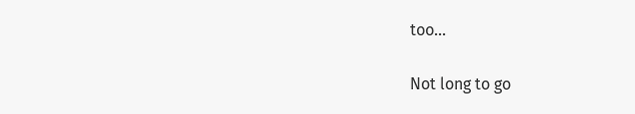too...

Not long to go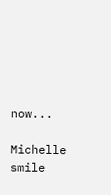now...

Michelle smile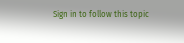Sign in to follow this topic